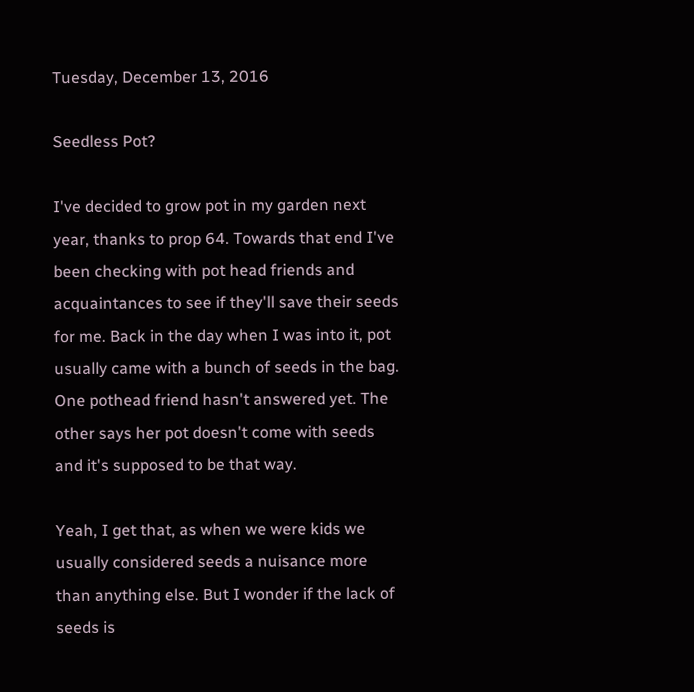Tuesday, December 13, 2016

Seedless Pot?

I've decided to grow pot in my garden next year, thanks to prop 64. Towards that end I've been checking with pot head friends and acquaintances to see if they'll save their seeds for me. Back in the day when I was into it, pot usually came with a bunch of seeds in the bag. One pothead friend hasn't answered yet. The other says her pot doesn't come with seeds and it's supposed to be that way.

Yeah, I get that, as when we were kids we usually considered seeds a nuisance more than anything else. But I wonder if the lack of seeds is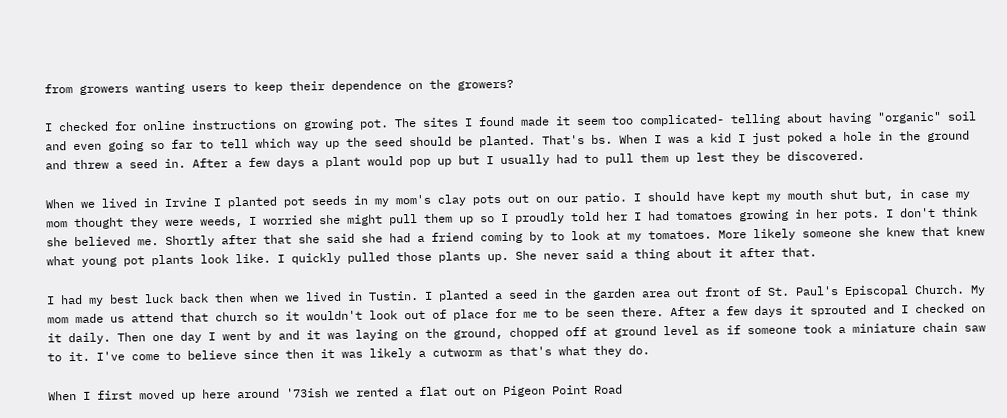from growers wanting users to keep their dependence on the growers?

I checked for online instructions on growing pot. The sites I found made it seem too complicated- telling about having "organic" soil and even going so far to tell which way up the seed should be planted. That's bs. When I was a kid I just poked a hole in the ground and threw a seed in. After a few days a plant would pop up but I usually had to pull them up lest they be discovered.

When we lived in Irvine I planted pot seeds in my mom's clay pots out on our patio. I should have kept my mouth shut but, in case my mom thought they were weeds, I worried she might pull them up so I proudly told her I had tomatoes growing in her pots. I don't think she believed me. Shortly after that she said she had a friend coming by to look at my tomatoes. More likely someone she knew that knew what young pot plants look like. I quickly pulled those plants up. She never said a thing about it after that.

I had my best luck back then when we lived in Tustin. I planted a seed in the garden area out front of St. Paul's Episcopal Church. My mom made us attend that church so it wouldn't look out of place for me to be seen there. After a few days it sprouted and I checked on it daily. Then one day I went by and it was laying on the ground, chopped off at ground level as if someone took a miniature chain saw to it. I've come to believe since then it was likely a cutworm as that's what they do.

When I first moved up here around '73ish we rented a flat out on Pigeon Point Road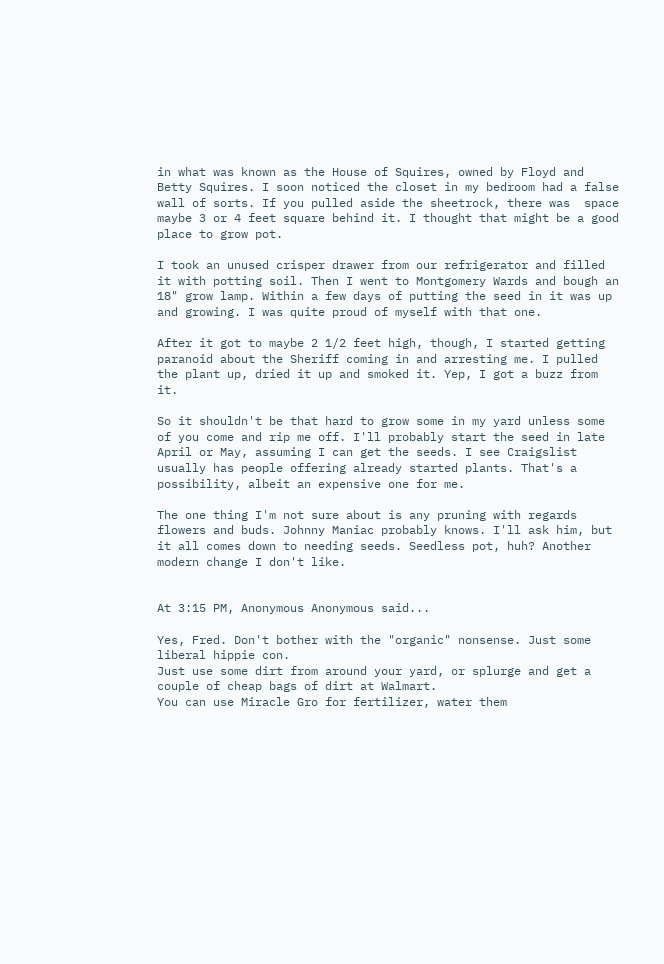in what was known as the House of Squires, owned by Floyd and Betty Squires. I soon noticed the closet in my bedroom had a false wall of sorts. If you pulled aside the sheetrock, there was  space maybe 3 or 4 feet square behind it. I thought that might be a good place to grow pot.

I took an unused crisper drawer from our refrigerator and filled it with potting soil. Then I went to Montgomery Wards and bough an 18" grow lamp. Within a few days of putting the seed in it was up and growing. I was quite proud of myself with that one.

After it got to maybe 2 1/2 feet high, though, I started getting paranoid about the Sheriff coming in and arresting me. I pulled the plant up, dried it up and smoked it. Yep, I got a buzz from it.

So it shouldn't be that hard to grow some in my yard unless some of you come and rip me off. I'll probably start the seed in late April or May, assuming I can get the seeds. I see Craigslist usually has people offering already started plants. That's a possibility, albeit an expensive one for me.

The one thing I'm not sure about is any pruning with regards flowers and buds. Johnny Maniac probably knows. I'll ask him, but it all comes down to needing seeds. Seedless pot, huh? Another modern change I don't like.


At 3:15 PM, Anonymous Anonymous said...

Yes, Fred. Don't bother with the "organic" nonsense. Just some liberal hippie con.
Just use some dirt from around your yard, or splurge and get a couple of cheap bags of dirt at Walmart.
You can use Miracle Gro for fertilizer, water them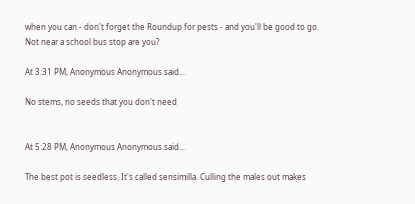when you can - don't forget the Roundup for pests - and you'll be good to go.
Not near a school bus stop are you?

At 3:31 PM, Anonymous Anonymous said...

No stems, no seeds that you don't need


At 5:28 PM, Anonymous Anonymous said...

The best pot is seedless. It's called sensimilla. Culling the males out makes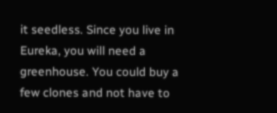it seedless. Since you live in Eureka, you will need a greenhouse. You could buy a few clones and not have to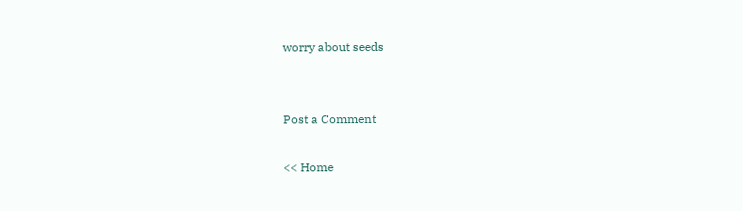worry about seeds


Post a Comment

<< Home